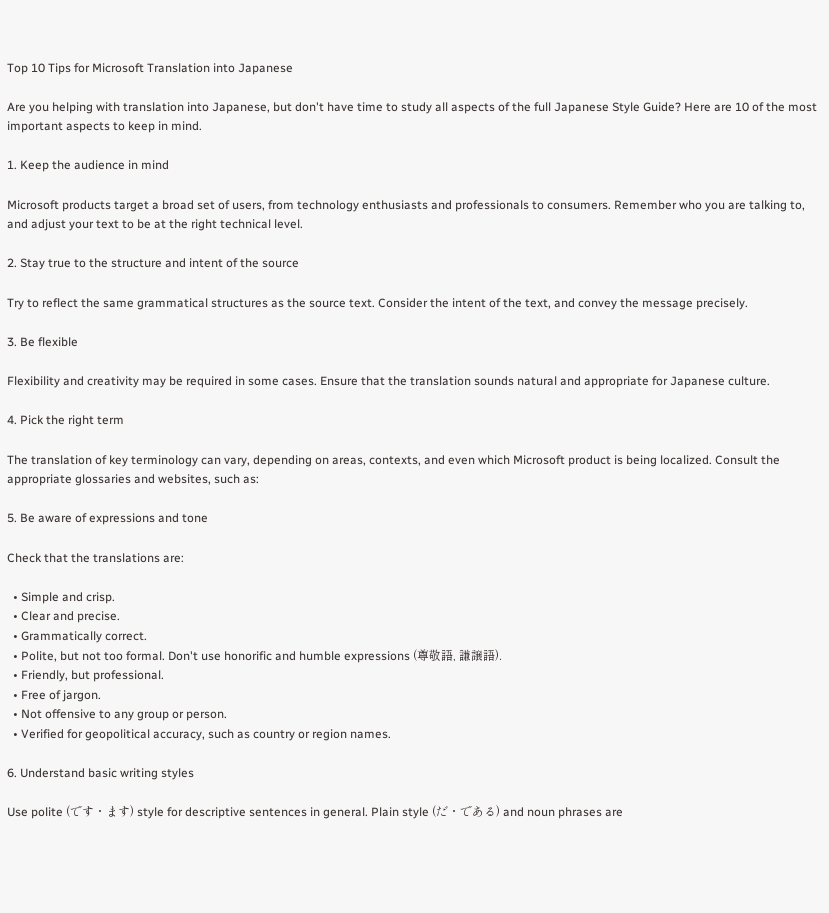Top 10 Tips for Microsoft Translation into Japanese

Are you helping with translation into Japanese, but don't have time to study all aspects of the full Japanese Style Guide? Here are 10 of the most important aspects to keep in mind.

1. Keep the audience in mind

Microsoft products target a broad set of users, from technology enthusiasts and professionals to consumers. Remember who you are talking to, and adjust your text to be at the right technical level.

2. Stay true to the structure and intent of the source

Try to reflect the same grammatical structures as the source text. Consider the intent of the text, and convey the message precisely.

3. Be flexible

Flexibility and creativity may be required in some cases. Ensure that the translation sounds natural and appropriate for Japanese culture.

4. Pick the right term

The translation of key terminology can vary, depending on areas, contexts, and even which Microsoft product is being localized. Consult the appropriate glossaries and websites, such as:

5. Be aware of expressions and tone

Check that the translations are:

  • Simple and crisp.
  • Clear and precise.
  • Grammatically correct.
  • Polite, but not too formal. Don't use honorific and humble expressions (尊敬語, 謙譲語).
  • Friendly, but professional.
  • Free of jargon.
  • Not offensive to any group or person.
  • Verified for geopolitical accuracy, such as country or region names.

6. Understand basic writing styles

Use polite (です・ます) style for descriptive sentences in general. Plain style (だ・である) and noun phrases are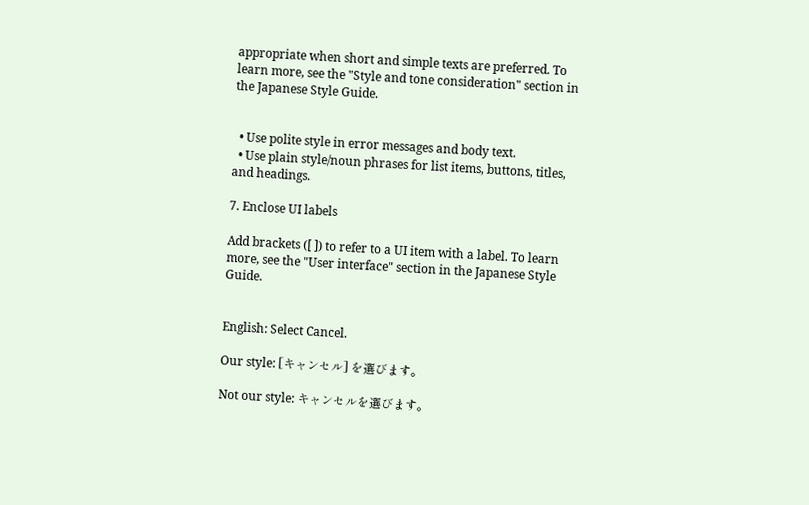appropriate when short and simple texts are preferred. To learn more, see the "Style and tone consideration" section in the Japanese Style Guide.


  • Use polite style in error messages and body text.
  • Use plain style/noun phrases for list items, buttons, titles, and headings.

7. Enclose UI labels

Add brackets ([ ]) to refer to a UI item with a label. To learn more, see the "User interface" section in the Japanese Style Guide.


English: Select Cancel.

Our style: [キャンセル] を選びます。

Not our style: キャンセルを選びます。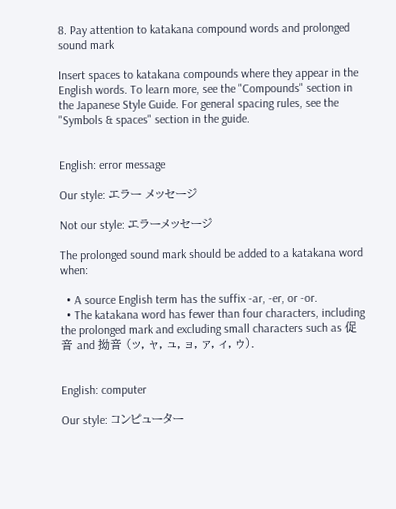8. Pay attention to katakana compound words and prolonged sound mark

Insert spaces to katakana compounds where they appear in the English words. To learn more, see the "Compounds" section in the Japanese Style Guide. For general spacing rules, see the "Symbols & spaces" section in the guide.


English: error message

Our style: エラー メッセージ

Not our style: エラーメッセージ

The prolonged sound mark should be added to a katakana word when:

  • A source English term has the suffix -ar, -er, or -or.
  • The katakana word has fewer than four characters, including the prolonged mark and excluding small characters such as 促音 and 拗音 (ッ, ャ, ュ, ョ, ァ, ィ, ゥ).


English: computer

Our style: コンピューター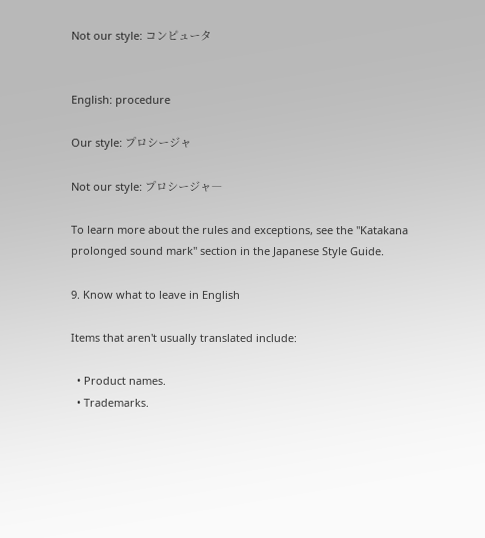Not our style: コンピュータ


English: procedure

Our style: プロシージャ

Not our style: プロシージャ―

To learn more about the rules and exceptions, see the "Katakana prolonged sound mark" section in the Japanese Style Guide.

9. Know what to leave in English

Items that aren't usually translated include:

  • Product names.
  • Trademarks.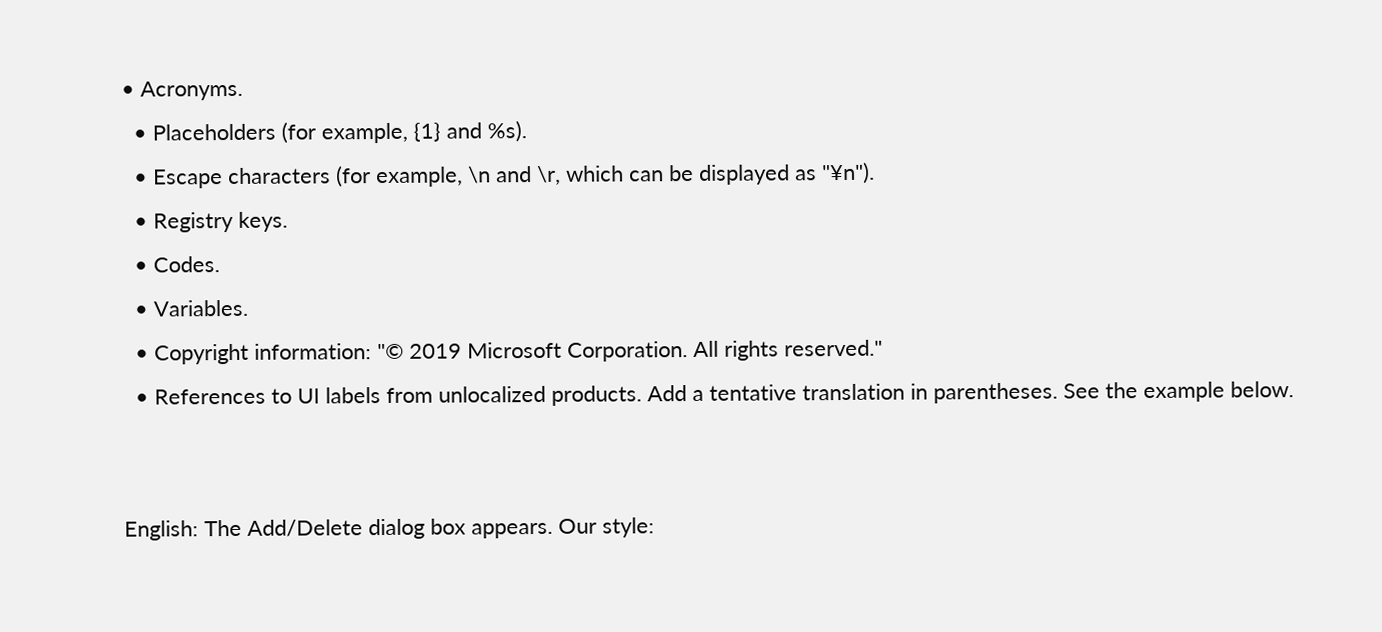• Acronyms.
  • Placeholders (for example, {1} and %s).
  • Escape characters (for example, \n and \r, which can be displayed as "¥n").
  • Registry keys.
  • Codes.
  • Variables.
  • Copyright information: "© 2019 Microsoft Corporation. All rights reserved."
  • References to UI labels from unlocalized products. Add a tentative translation in parentheses. See the example below.


English: The Add/Delete dialog box appears. Our style: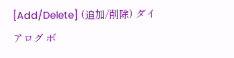[Add/Delete] (追加/削除) ダイアログ ボ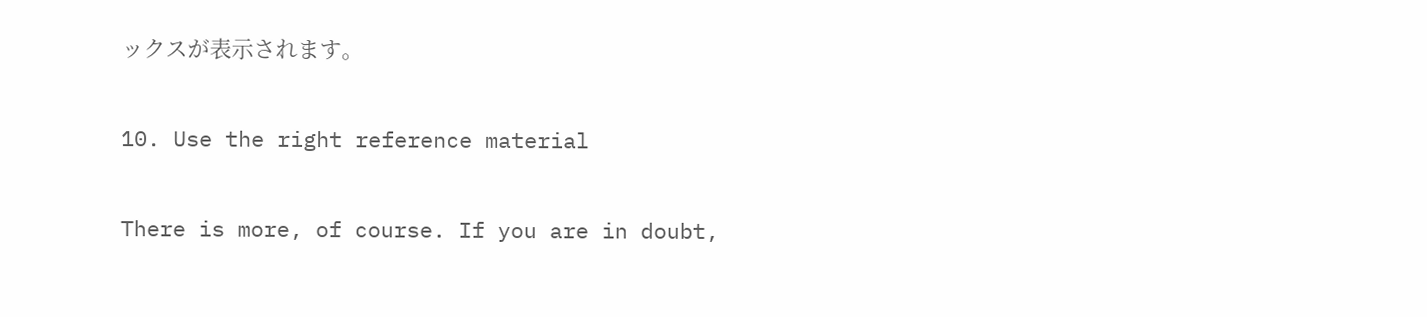ックスが表示されます。

10. Use the right reference material

There is more, of course. If you are in doubt,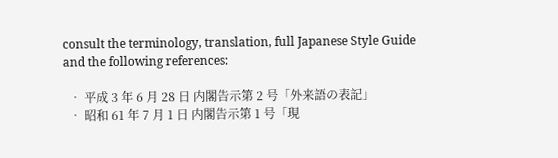consult the terminology, translation, full Japanese Style Guide and the following references:

  • 平成 3 年 6 月 28 日 内閣告示第 2 号「外来語の表記」
  • 昭和 61 年 7 月 1 日 内閣告示第 1 号「現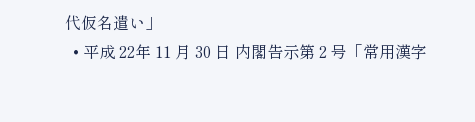代仮名遣い」
  • 平成 22年 11 月 30 日 内閣告示第 2 号「常用漢字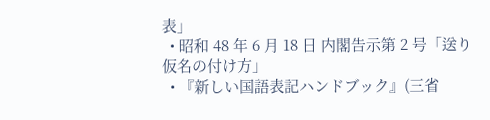表」
  • 昭和 48 年 6 月 18 日 内閣告示第 2 号「送り仮名の付け方」
  • 『新しい国語表記ハンドブック』(三省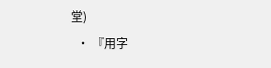堂)
  • 『用字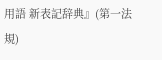用語 新表記辞典』(第一法規)